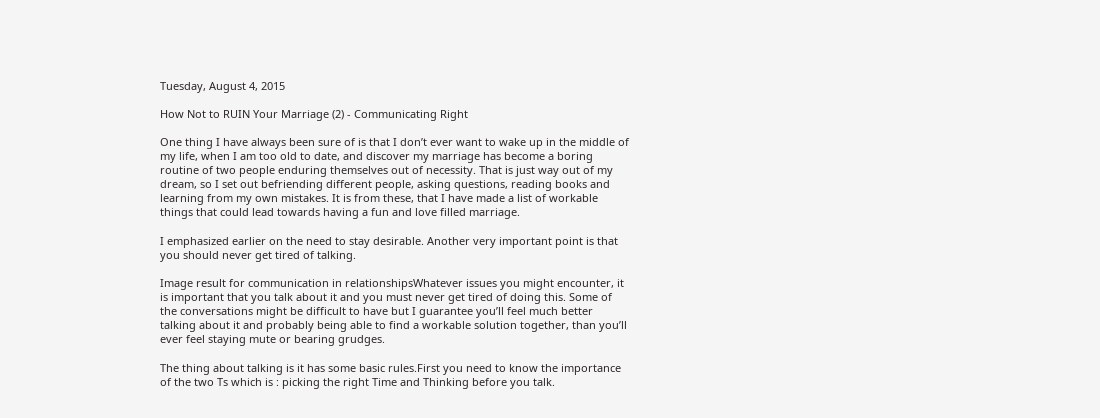Tuesday, August 4, 2015

How Not to RUIN Your Marriage (2) - Communicating Right

One thing I have always been sure of is that I don’t ever want to wake up in the middle of my life, when I am too old to date, and discover my marriage has become a boring routine of two people enduring themselves out of necessity. That is just way out of my dream, so I set out befriending different people, asking questions, reading books and learning from my own mistakes. It is from these, that I have made a list of workable things that could lead towards having a fun and love filled marriage.

I emphasized earlier on the need to stay desirable. Another very important point is that you should never get tired of talking.

Image result for communication in relationshipsWhatever issues you might encounter, it is important that you talk about it and you must never get tired of doing this. Some of the conversations might be difficult to have but I guarantee you’ll feel much better talking about it and probably being able to find a workable solution together, than you’ll ever feel staying mute or bearing grudges.

The thing about talking is it has some basic rules.First you need to know the importance of the two Ts which is : picking the right Time and Thinking before you talk.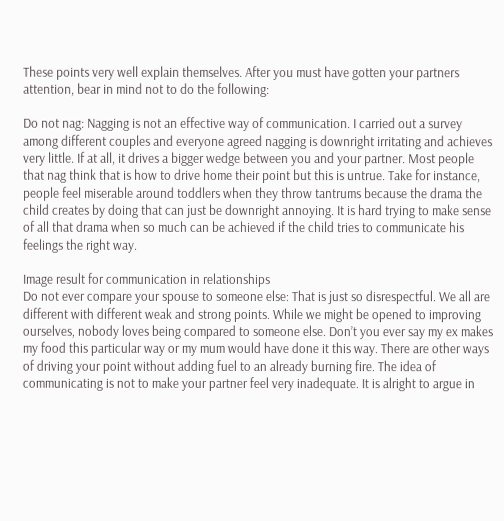These points very well explain themselves. After you must have gotten your partners attention, bear in mind not to do the following:

Do not nag: Nagging is not an effective way of communication. I carried out a survey among different couples and everyone agreed nagging is downright irritating and achieves very little. If at all, it drives a bigger wedge between you and your partner. Most people that nag think that is how to drive home their point but this is untrue. Take for instance, people feel miserable around toddlers when they throw tantrums because the drama the child creates by doing that can just be downright annoying. It is hard trying to make sense of all that drama when so much can be achieved if the child tries to communicate his feelings the right way.

Image result for communication in relationships
Do not ever compare your spouse to someone else: That is just so disrespectful. We all are different with different weak and strong points. While we might be opened to improving ourselves, nobody loves being compared to someone else. Don’t you ever say my ex makes my food this particular way or my mum would have done it this way. There are other ways of driving your point without adding fuel to an already burning fire. The idea of communicating is not to make your partner feel very inadequate. It is alright to argue in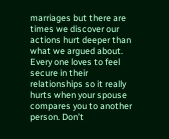marriages but there are times we discover our actions hurt deeper than what we argued about. Every one loves to feel secure in their relationships so it really hurts when your spouse compares you to another person. Don’t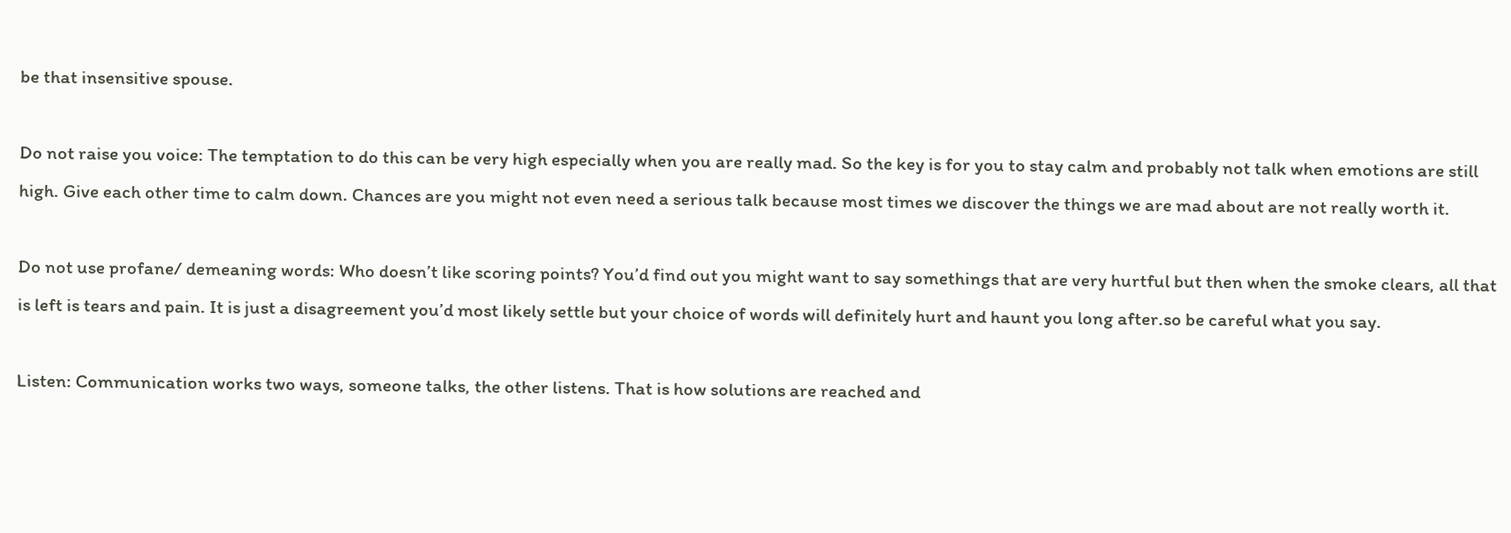be that insensitive spouse.

Do not raise you voice: The temptation to do this can be very high especially when you are really mad. So the key is for you to stay calm and probably not talk when emotions are still high. Give each other time to calm down. Chances are you might not even need a serious talk because most times we discover the things we are mad about are not really worth it.

Do not use profane/ demeaning words: Who doesn’t like scoring points? You’d find out you might want to say somethings that are very hurtful but then when the smoke clears, all that is left is tears and pain. It is just a disagreement you’d most likely settle but your choice of words will definitely hurt and haunt you long after.so be careful what you say.

Listen: Communication works two ways, someone talks, the other listens. That is how solutions are reached and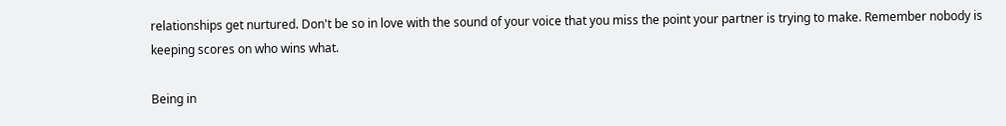relationships get nurtured. Don't be so in love with the sound of your voice that you miss the point your partner is trying to make. Remember nobody is keeping scores on who wins what.

Being in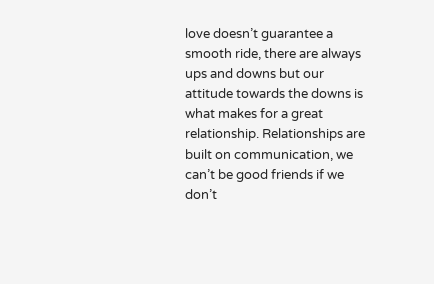love doesn’t guarantee a smooth ride, there are always ups and downs but our attitude towards the downs is what makes for a great relationship. Relationships are built on communication, we can’t be good friends if we don’t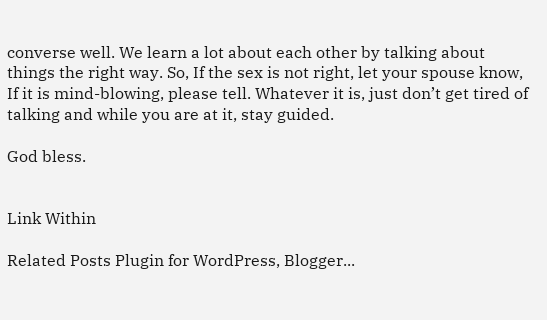converse well. We learn a lot about each other by talking about things the right way. So, If the sex is not right, let your spouse know, If it is mind-blowing, please tell. Whatever it is, just don’t get tired of talking and while you are at it, stay guided.

God bless.


Link Within

Related Posts Plugin for WordPress, Blogger...